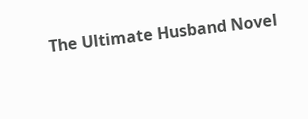The Ultimate Husband Novel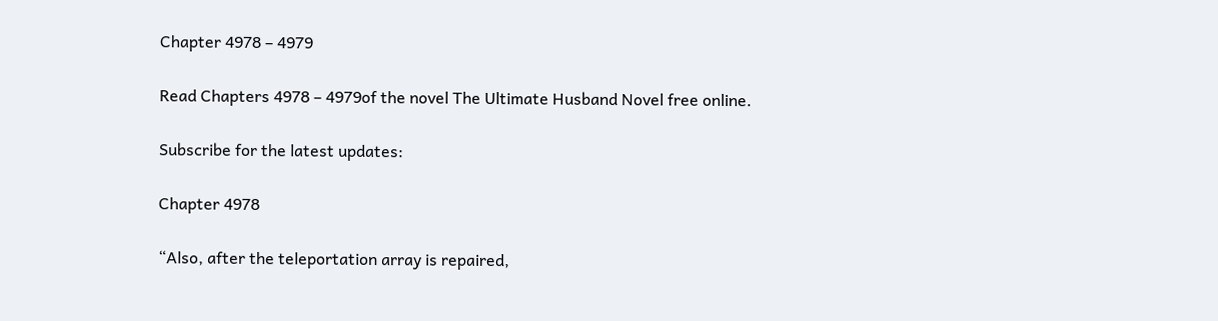Chapter 4978 – 4979

Read Chapters 4978 – 4979of the novel The Ultimate Husband Novel free online.

Subscribe for the latest updates:

Chapter 4978

“Also, after the teleportation array is repaired,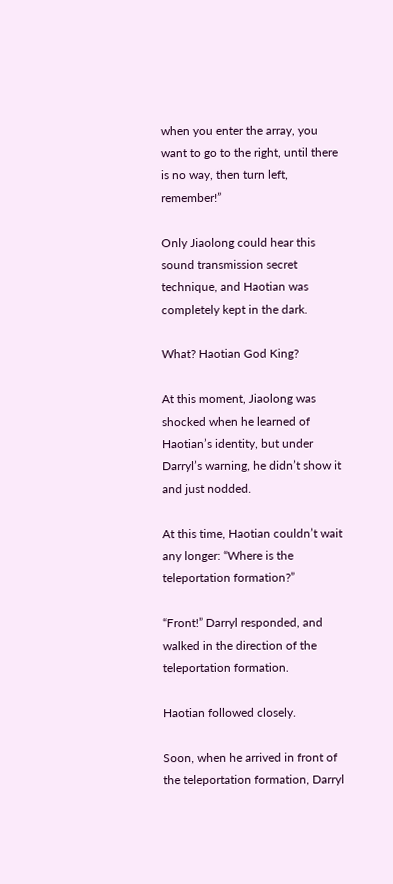when you enter the array, you want to go to the right, until there is no way, then turn left, remember!”

Only Jiaolong could hear this sound transmission secret technique, and Haotian was completely kept in the dark.

What? Haotian God King?

At this moment, Jiaolong was shocked when he learned of Haotian’s identity, but under Darryl’s warning, he didn’t show it and just nodded.

At this time, Haotian couldn’t wait any longer: “Where is the teleportation formation?”

“Front!” Darryl responded, and walked in the direction of the teleportation formation.

Haotian followed closely.

Soon, when he arrived in front of the teleportation formation, Darryl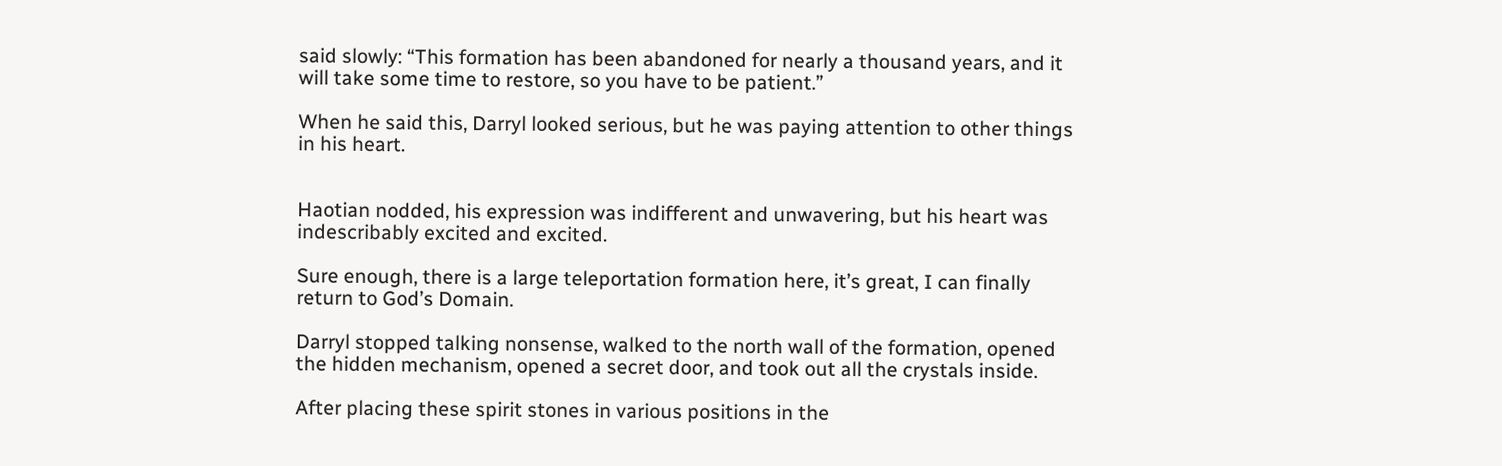said slowly: “This formation has been abandoned for nearly a thousand years, and it will take some time to restore, so you have to be patient.”

When he said this, Darryl looked serious, but he was paying attention to other things in his heart.


Haotian nodded, his expression was indifferent and unwavering, but his heart was indescribably excited and excited.

Sure enough, there is a large teleportation formation here, it’s great, I can finally return to God’s Domain.

Darryl stopped talking nonsense, walked to the north wall of the formation, opened the hidden mechanism, opened a secret door, and took out all the crystals inside.

After placing these spirit stones in various positions in the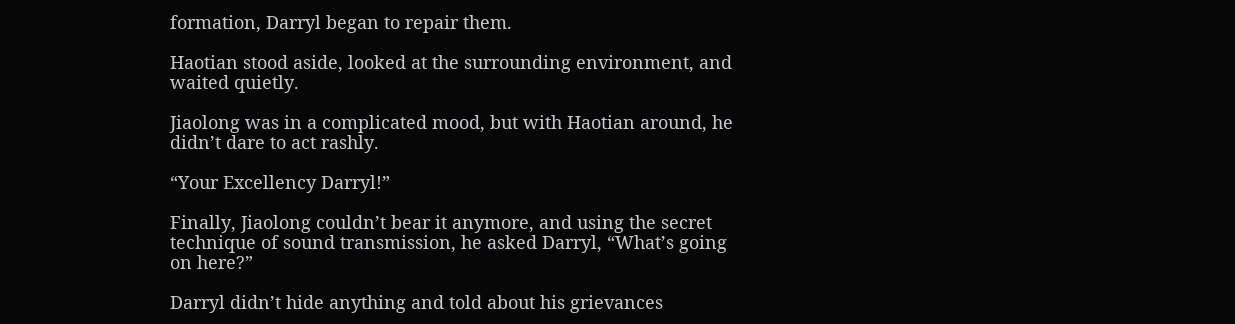formation, Darryl began to repair them.

Haotian stood aside, looked at the surrounding environment, and waited quietly.

Jiaolong was in a complicated mood, but with Haotian around, he didn’t dare to act rashly.

“Your Excellency Darryl!”

Finally, Jiaolong couldn’t bear it anymore, and using the secret technique of sound transmission, he asked Darryl, “What’s going on here?”

Darryl didn’t hide anything and told about his grievances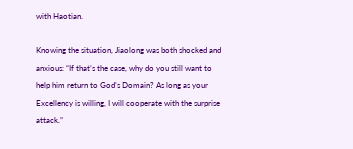with Haotian.

Knowing the situation, Jiaolong was both shocked and anxious: “If that’s the case, why do you still want to help him return to God’s Domain? As long as your Excellency is willing, I will cooperate with the surprise attack.”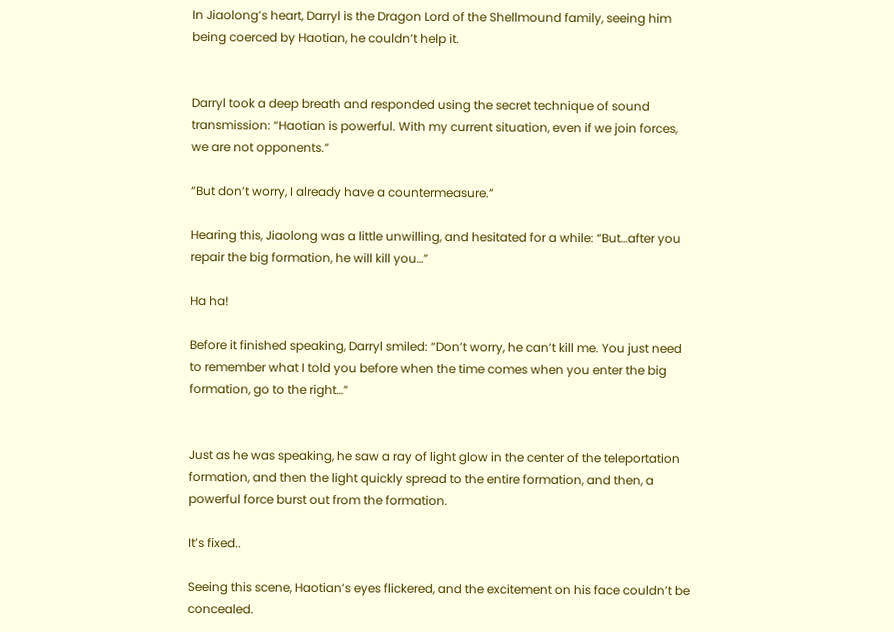In Jiaolong’s heart, Darryl is the Dragon Lord of the Shellmound family, seeing him being coerced by Haotian, he couldn’t help it.


Darryl took a deep breath and responded using the secret technique of sound transmission: “Haotian is powerful. With my current situation, even if we join forces, we are not opponents.”

“But don’t worry, I already have a countermeasure.”

Hearing this, Jiaolong was a little unwilling, and hesitated for a while: “But…after you repair the big formation, he will kill you…”

Ha ha!

Before it finished speaking, Darryl smiled: “Don’t worry, he can’t kill me. You just need to remember what I told you before when the time comes when you enter the big formation, go to the right…”


Just as he was speaking, he saw a ray of light glow in the center of the teleportation formation, and then the light quickly spread to the entire formation, and then, a powerful force burst out from the formation.

It’s fixed..

Seeing this scene, Haotian’s eyes flickered, and the excitement on his face couldn’t be concealed.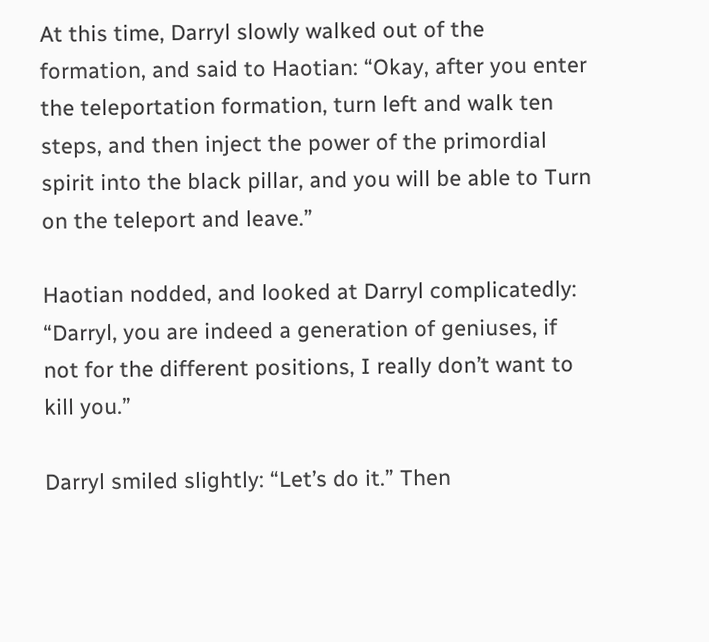At this time, Darryl slowly walked out of the formation, and said to Haotian: “Okay, after you enter the teleportation formation, turn left and walk ten steps, and then inject the power of the primordial spirit into the black pillar, and you will be able to Turn on the teleport and leave.”

Haotian nodded, and looked at Darryl complicatedly: “Darryl, you are indeed a generation of geniuses, if not for the different positions, I really don’t want to kill you.”

Darryl smiled slightly: “Let’s do it.” Then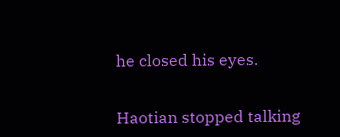he closed his eyes.


Haotian stopped talking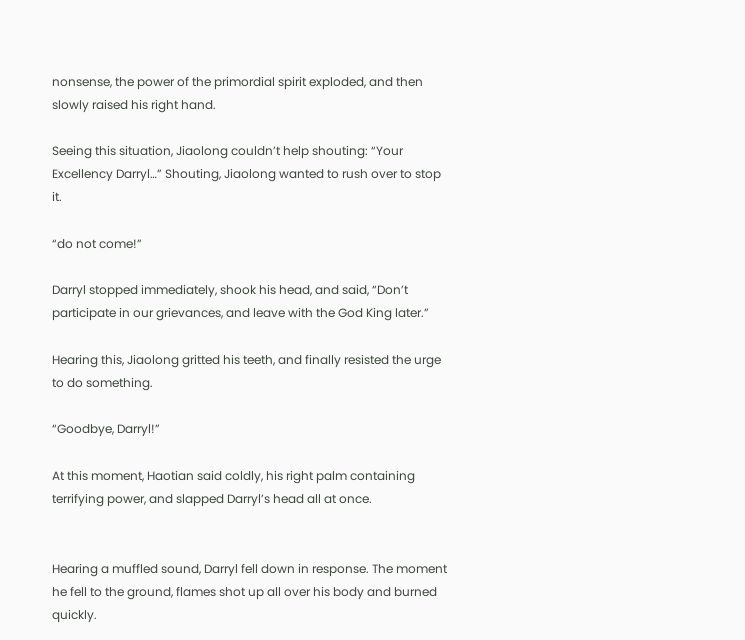nonsense, the power of the primordial spirit exploded, and then slowly raised his right hand.

Seeing this situation, Jiaolong couldn’t help shouting: “Your Excellency Darryl…” Shouting, Jiaolong wanted to rush over to stop it.

“do not come!”

Darryl stopped immediately, shook his head, and said, “Don’t participate in our grievances, and leave with the God King later.”

Hearing this, Jiaolong gritted his teeth, and finally resisted the urge to do something.

“Goodbye, Darryl!”

At this moment, Haotian said coldly, his right palm containing terrifying power, and slapped Darryl’s head all at once.


Hearing a muffled sound, Darryl fell down in response. The moment he fell to the ground, flames shot up all over his body and burned quickly.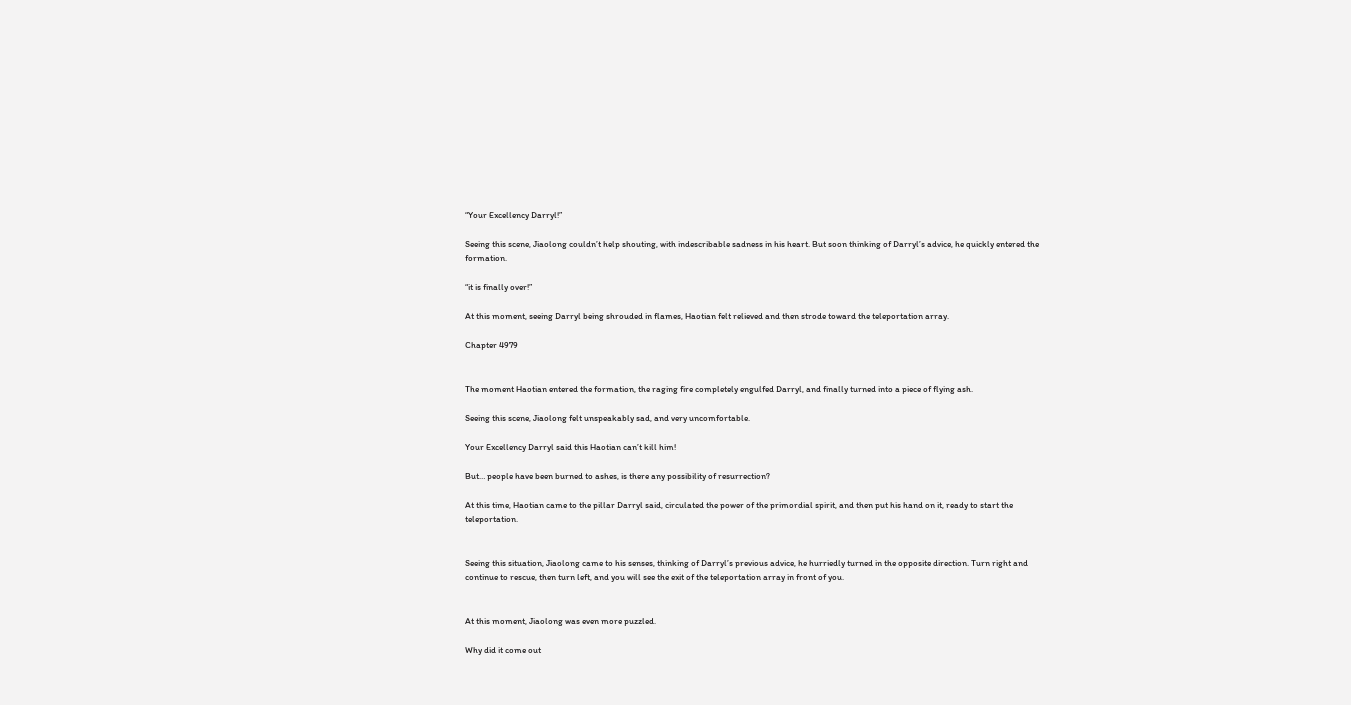“Your Excellency Darryl!”

Seeing this scene, Jiaolong couldn’t help shouting, with indescribable sadness in his heart. But soon thinking of Darryl’s advice, he quickly entered the formation.

“it is finally over!”

At this moment, seeing Darryl being shrouded in flames, Haotian felt relieved and then strode toward the teleportation array.

Chapter 4979


The moment Haotian entered the formation, the raging fire completely engulfed Darryl, and finally turned into a piece of flying ash.

Seeing this scene, Jiaolong felt unspeakably sad, and very uncomfortable.

Your Excellency Darryl said this Haotian can’t kill him!

But… people have been burned to ashes, is there any possibility of resurrection?

At this time, Haotian came to the pillar Darryl said, circulated the power of the primordial spirit, and then put his hand on it, ready to start the teleportation.


Seeing this situation, Jiaolong came to his senses, thinking of Darryl’s previous advice, he hurriedly turned in the opposite direction. Turn right and continue to rescue, then turn left, and you will see the exit of the teleportation array in front of you.


At this moment, Jiaolong was even more puzzled.

Why did it come out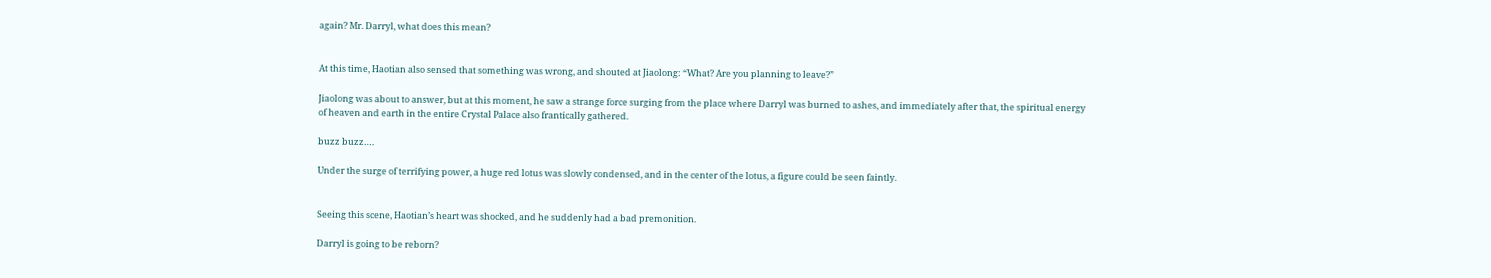again? Mr. Darryl, what does this mean?


At this time, Haotian also sensed that something was wrong, and shouted at Jiaolong: “What? Are you planning to leave?”

Jiaolong was about to answer, but at this moment, he saw a strange force surging from the place where Darryl was burned to ashes, and immediately after that, the spiritual energy of heaven and earth in the entire Crystal Palace also frantically gathered.

buzz buzz….

Under the surge of terrifying power, a huge red lotus was slowly condensed, and in the center of the lotus, a figure could be seen faintly.


Seeing this scene, Haotian’s heart was shocked, and he suddenly had a bad premonition.

Darryl is going to be reborn?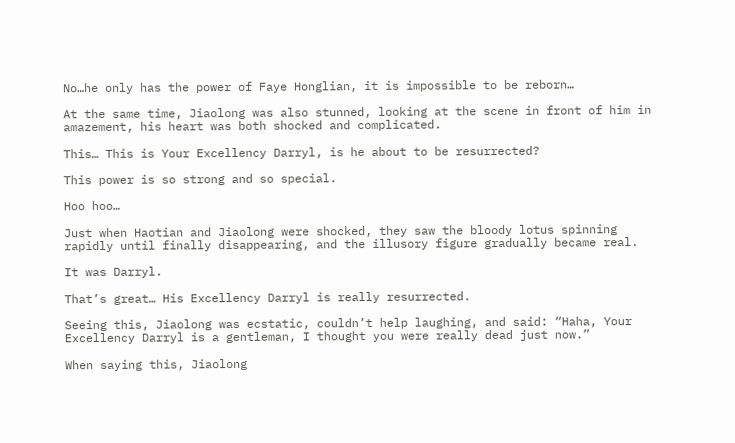No…he only has the power of Faye Honglian, it is impossible to be reborn…

At the same time, Jiaolong was also stunned, looking at the scene in front of him in amazement, his heart was both shocked and complicated.

This… This is Your Excellency Darryl, is he about to be resurrected?

This power is so strong and so special.

Hoo hoo…

Just when Haotian and Jiaolong were shocked, they saw the bloody lotus spinning rapidly until finally disappearing, and the illusory figure gradually became real.

It was Darryl.

That’s great… His Excellency Darryl is really resurrected.

Seeing this, Jiaolong was ecstatic, couldn’t help laughing, and said: “Haha, Your Excellency Darryl is a gentleman, I thought you were really dead just now.”

When saying this, Jiaolong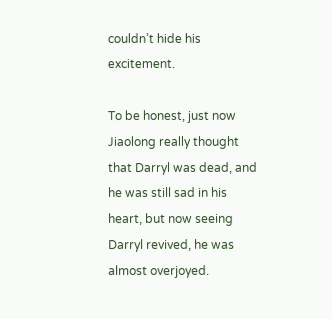couldn’t hide his excitement.

To be honest, just now Jiaolong really thought that Darryl was dead, and he was still sad in his heart, but now seeing Darryl revived, he was almost overjoyed.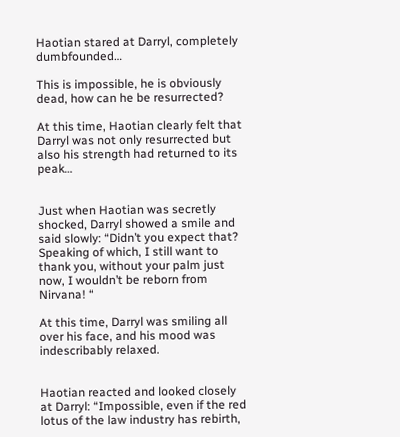Haotian stared at Darryl, completely dumbfounded…

This is impossible, he is obviously dead, how can he be resurrected?

At this time, Haotian clearly felt that Darryl was not only resurrected but also his strength had returned to its peak…


Just when Haotian was secretly shocked, Darryl showed a smile and said slowly: “Didn’t you expect that? Speaking of which, I still want to thank you, without your palm just now, I wouldn’t be reborn from Nirvana! “

At this time, Darryl was smiling all over his face, and his mood was indescribably relaxed.


Haotian reacted and looked closely at Darryl: “Impossible, even if the red lotus of the law industry has rebirth,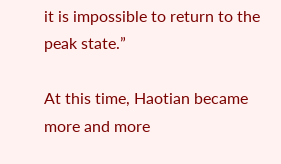it is impossible to return to the peak state.”

At this time, Haotian became more and more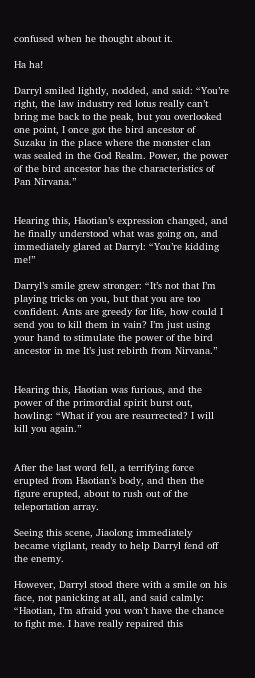confused when he thought about it.

Ha ha!

Darryl smiled lightly, nodded, and said: “You’re right, the law industry red lotus really can’t bring me back to the peak, but you overlooked one point, I once got the bird ancestor of Suzaku in the place where the monster clan was sealed in the God Realm. Power, the power of the bird ancestor has the characteristics of Pan Nirvana.”


Hearing this, Haotian’s expression changed, and he finally understood what was going on, and immediately glared at Darryl: “You’re kidding me!”

Darryl’s smile grew stronger: “It’s not that I’m playing tricks on you, but that you are too confident. Ants are greedy for life, how could I send you to kill them in vain? I’m just using your hand to stimulate the power of the bird ancestor in me It’s just rebirth from Nirvana.”


Hearing this, Haotian was furious, and the power of the primordial spirit burst out, howling: “What if you are resurrected? I will kill you again.”


After the last word fell, a terrifying force erupted from Haotian’s body, and then the figure erupted, about to rush out of the teleportation array.

Seeing this scene, Jiaolong immediately became vigilant, ready to help Darryl fend off the enemy.

However, Darryl stood there with a smile on his face, not panicking at all, and said calmly: “Haotian, I’m afraid you won’t have the chance to fight me. I have really repaired this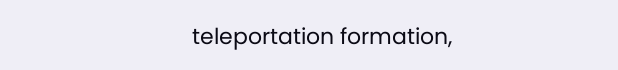teleportation formation,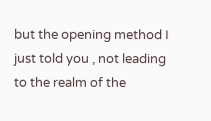but the opening method I just told you , not leading to the realm of the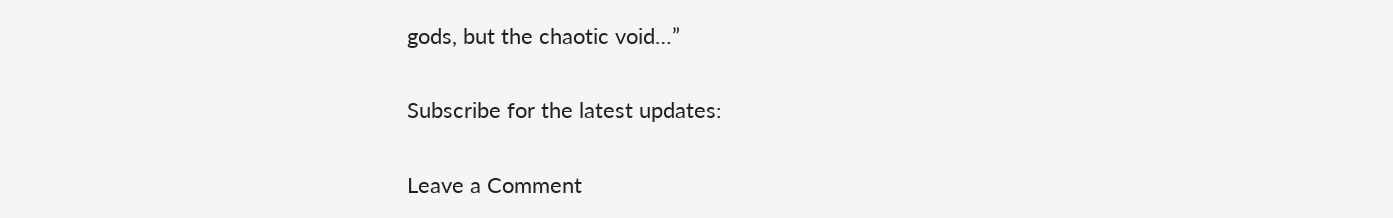gods, but the chaotic void…”

Subscribe for the latest updates:

Leave a Comment